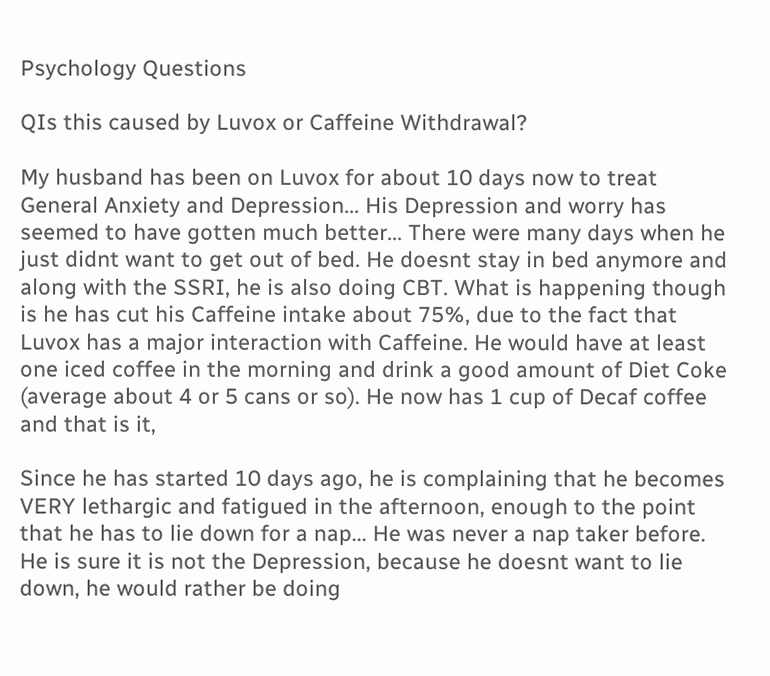Psychology Questions

QIs this caused by Luvox or Caffeine Withdrawal?

My husband has been on Luvox for about 10 days now to treat General Anxiety and Depression... His Depression and worry has seemed to have gotten much better... There were many days when he just didnt want to get out of bed. He doesnt stay in bed anymore and along with the SSRI, he is also doing CBT. What is happening though is he has cut his Caffeine intake about 75%, due to the fact that Luvox has a major interaction with Caffeine. He would have at least one iced coffee in the morning and drink a good amount of Diet Coke (average about 4 or 5 cans or so). He now has 1 cup of Decaf coffee and that is it,

Since he has started 10 days ago, he is complaining that he becomes VERY lethargic and fatigued in the afternoon, enough to the point that he has to lie down for a nap... He was never a nap taker before. He is sure it is not the Depression, because he doesnt want to lie down, he would rather be doing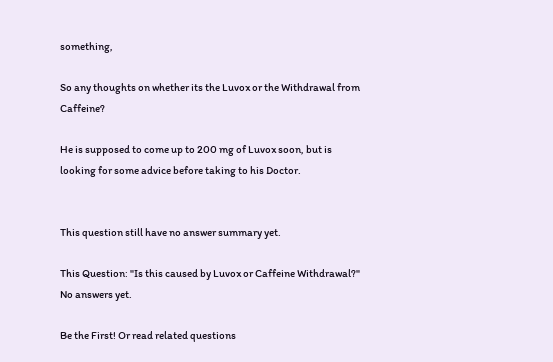something,

So any thoughts on whether its the Luvox or the Withdrawal from Caffeine?

He is supposed to come up to 200 mg of Luvox soon, but is looking for some advice before taking to his Doctor.


This question still have no answer summary yet.

This Question: "Is this caused by Luvox or Caffeine Withdrawal?" No answers yet.

Be the First! Or read related questions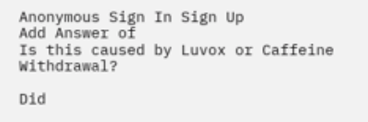Anonymous Sign In Sign Up
Add Answer of
Is this caused by Luvox or Caffeine Withdrawal?

Did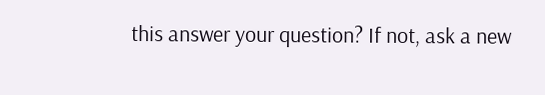this answer your question? If not, ask a new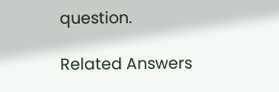question.

Related Answers